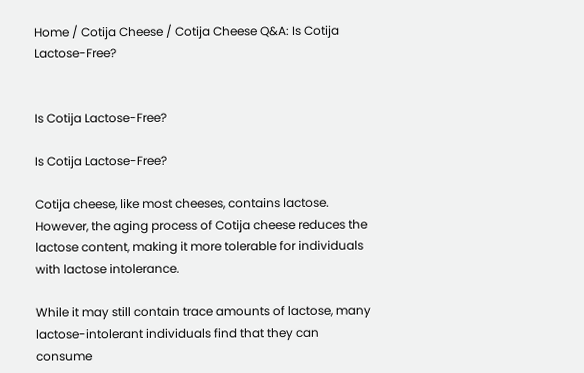Home / Cotija Cheese / Cotija Cheese Q&A: Is Cotija Lactose-Free?


Is Cotija Lactose-Free?

Is Cotija Lactose-Free?

Cotija cheese, like most cheeses, contains lactose. However, the aging process of Cotija cheese reduces the lactose content, making it more tolerable for individuals with lactose intolerance.

While it may still contain trace amounts of lactose, many lactose-intolerant individuals find that they can consume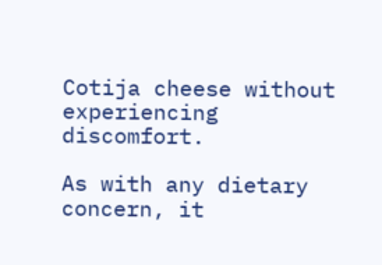Cotija cheese without experiencing discomfort.

As with any dietary concern, it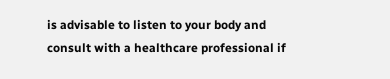is advisable to listen to your body and consult with a healthcare professional if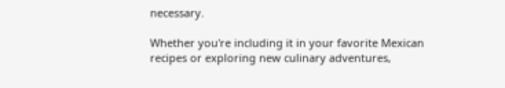necessary.

Whether you're including it in your favorite Mexican recipes or exploring new culinary adventures,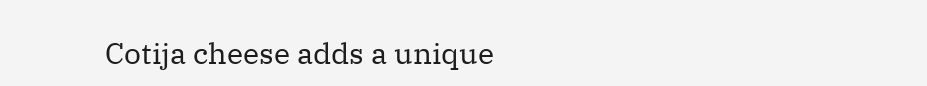Cotija cheese adds a unique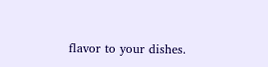flavor to your dishes.